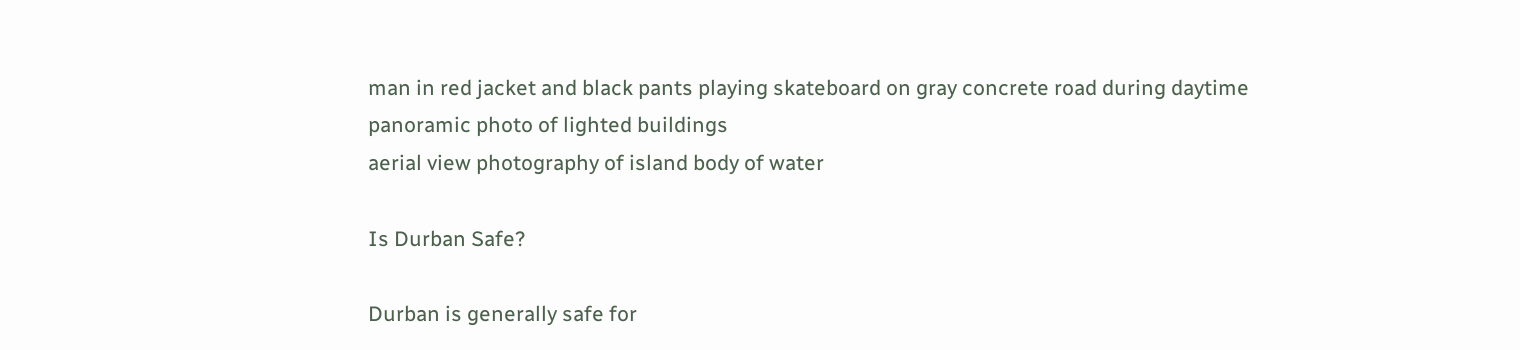man in red jacket and black pants playing skateboard on gray concrete road during daytime
panoramic photo of lighted buildings
aerial view photography of island body of water

Is Durban Safe?

Durban is generally safe for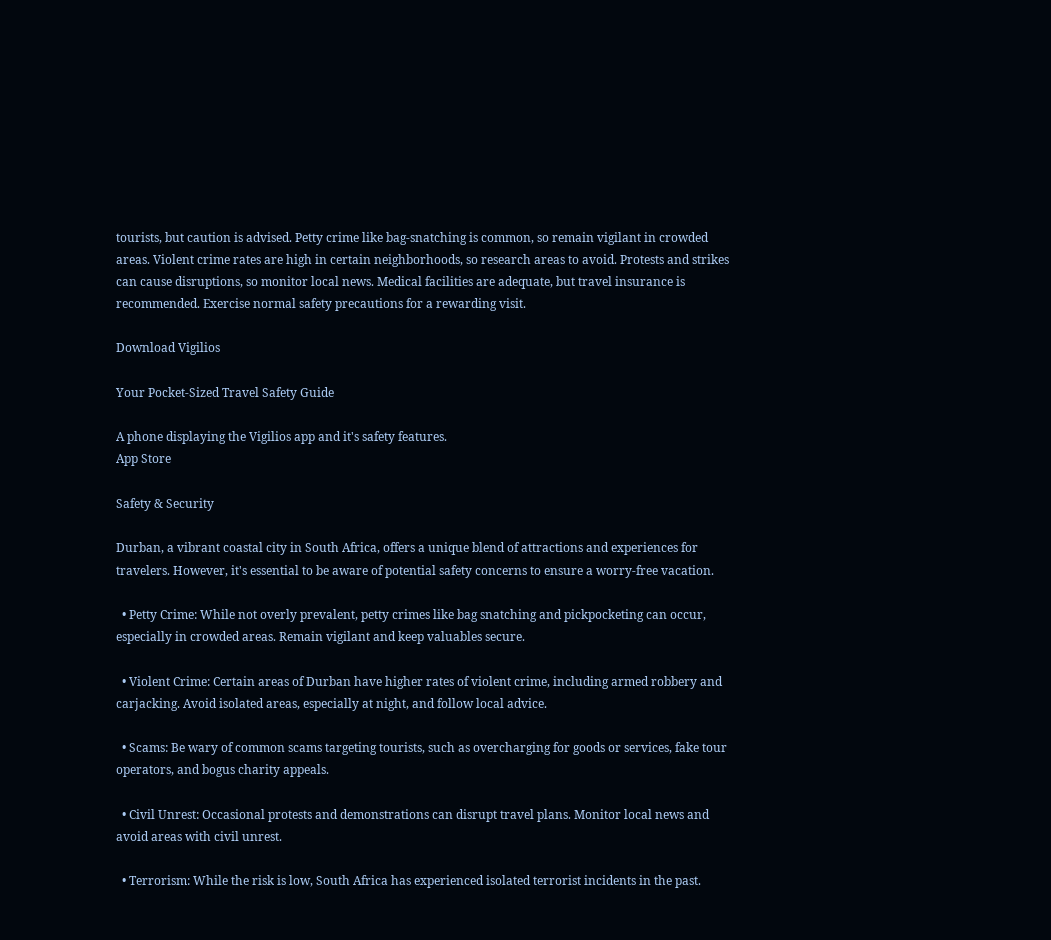tourists, but caution is advised. Petty crime like bag-snatching is common, so remain vigilant in crowded areas. Violent crime rates are high in certain neighborhoods, so research areas to avoid. Protests and strikes can cause disruptions, so monitor local news. Medical facilities are adequate, but travel insurance is recommended. Exercise normal safety precautions for a rewarding visit.

Download Vigilios

Your Pocket-Sized Travel Safety Guide

A phone displaying the Vigilios app and it's safety features.
App Store

Safety & Security

Durban, a vibrant coastal city in South Africa, offers a unique blend of attractions and experiences for travelers. However, it's essential to be aware of potential safety concerns to ensure a worry-free vacation.

  • Petty Crime: While not overly prevalent, petty crimes like bag snatching and pickpocketing can occur, especially in crowded areas. Remain vigilant and keep valuables secure.

  • Violent Crime: Certain areas of Durban have higher rates of violent crime, including armed robbery and carjacking. Avoid isolated areas, especially at night, and follow local advice.

  • Scams: Be wary of common scams targeting tourists, such as overcharging for goods or services, fake tour operators, and bogus charity appeals.

  • Civil Unrest: Occasional protests and demonstrations can disrupt travel plans. Monitor local news and avoid areas with civil unrest.

  • Terrorism: While the risk is low, South Africa has experienced isolated terrorist incidents in the past.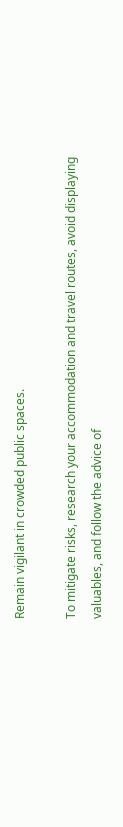Remain vigilant in crowded public spaces.

To mitigate risks, research your accommodation and travel routes, avoid displaying valuables, and follow the advice of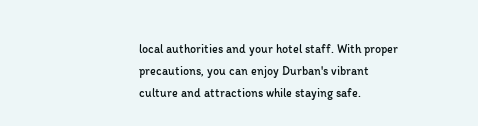local authorities and your hotel staff. With proper precautions, you can enjoy Durban's vibrant culture and attractions while staying safe.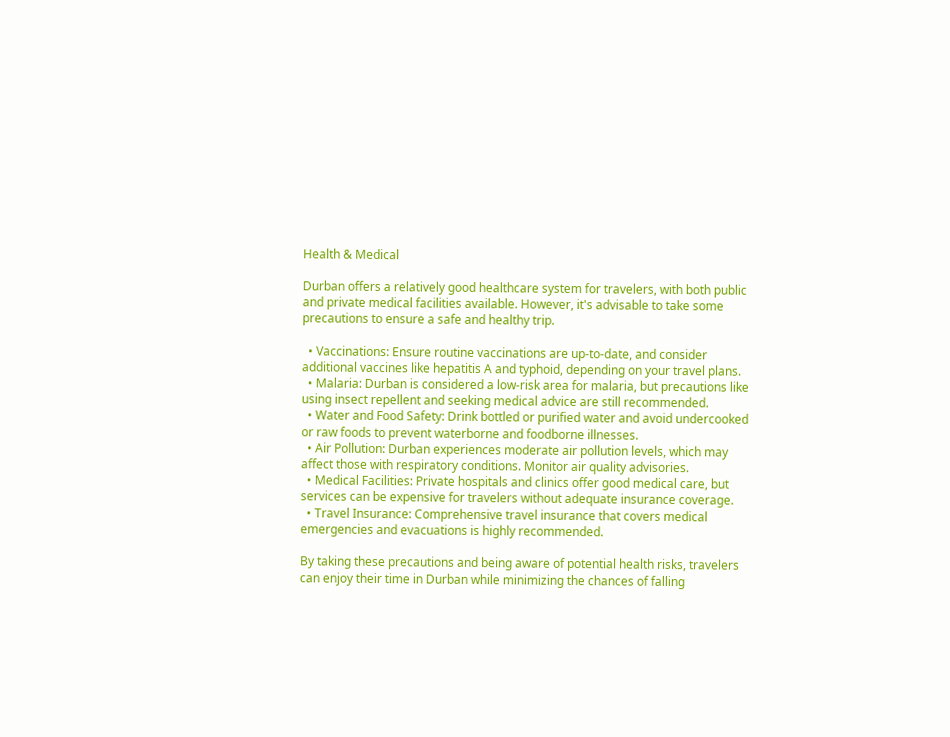Health & Medical

Durban offers a relatively good healthcare system for travelers, with both public and private medical facilities available. However, it's advisable to take some precautions to ensure a safe and healthy trip.

  • Vaccinations: Ensure routine vaccinations are up-to-date, and consider additional vaccines like hepatitis A and typhoid, depending on your travel plans.
  • Malaria: Durban is considered a low-risk area for malaria, but precautions like using insect repellent and seeking medical advice are still recommended.
  • Water and Food Safety: Drink bottled or purified water and avoid undercooked or raw foods to prevent waterborne and foodborne illnesses.
  • Air Pollution: Durban experiences moderate air pollution levels, which may affect those with respiratory conditions. Monitor air quality advisories.
  • Medical Facilities: Private hospitals and clinics offer good medical care, but services can be expensive for travelers without adequate insurance coverage.
  • Travel Insurance: Comprehensive travel insurance that covers medical emergencies and evacuations is highly recommended.

By taking these precautions and being aware of potential health risks, travelers can enjoy their time in Durban while minimizing the chances of falling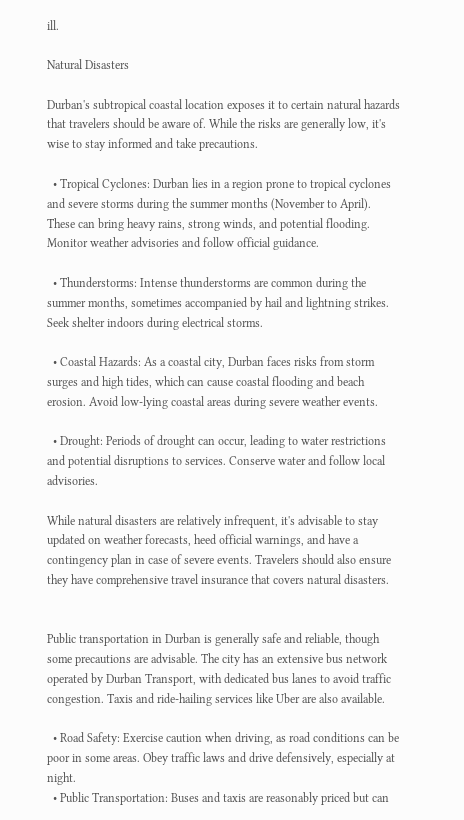ill.

Natural Disasters

Durban's subtropical coastal location exposes it to certain natural hazards that travelers should be aware of. While the risks are generally low, it's wise to stay informed and take precautions.

  • Tropical Cyclones: Durban lies in a region prone to tropical cyclones and severe storms during the summer months (November to April). These can bring heavy rains, strong winds, and potential flooding. Monitor weather advisories and follow official guidance.

  • Thunderstorms: Intense thunderstorms are common during the summer months, sometimes accompanied by hail and lightning strikes. Seek shelter indoors during electrical storms.

  • Coastal Hazards: As a coastal city, Durban faces risks from storm surges and high tides, which can cause coastal flooding and beach erosion. Avoid low-lying coastal areas during severe weather events.

  • Drought: Periods of drought can occur, leading to water restrictions and potential disruptions to services. Conserve water and follow local advisories.

While natural disasters are relatively infrequent, it's advisable to stay updated on weather forecasts, heed official warnings, and have a contingency plan in case of severe events. Travelers should also ensure they have comprehensive travel insurance that covers natural disasters.


Public transportation in Durban is generally safe and reliable, though some precautions are advisable. The city has an extensive bus network operated by Durban Transport, with dedicated bus lanes to avoid traffic congestion. Taxis and ride-hailing services like Uber are also available.

  • Road Safety: Exercise caution when driving, as road conditions can be poor in some areas. Obey traffic laws and drive defensively, especially at night.
  • Public Transportation: Buses and taxis are reasonably priced but can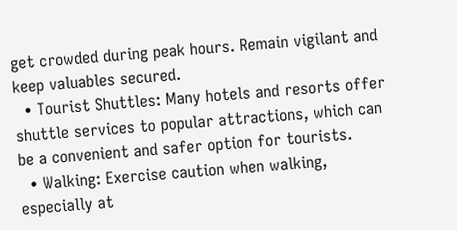get crowded during peak hours. Remain vigilant and keep valuables secured.
  • Tourist Shuttles: Many hotels and resorts offer shuttle services to popular attractions, which can be a convenient and safer option for tourists.
  • Walking: Exercise caution when walking, especially at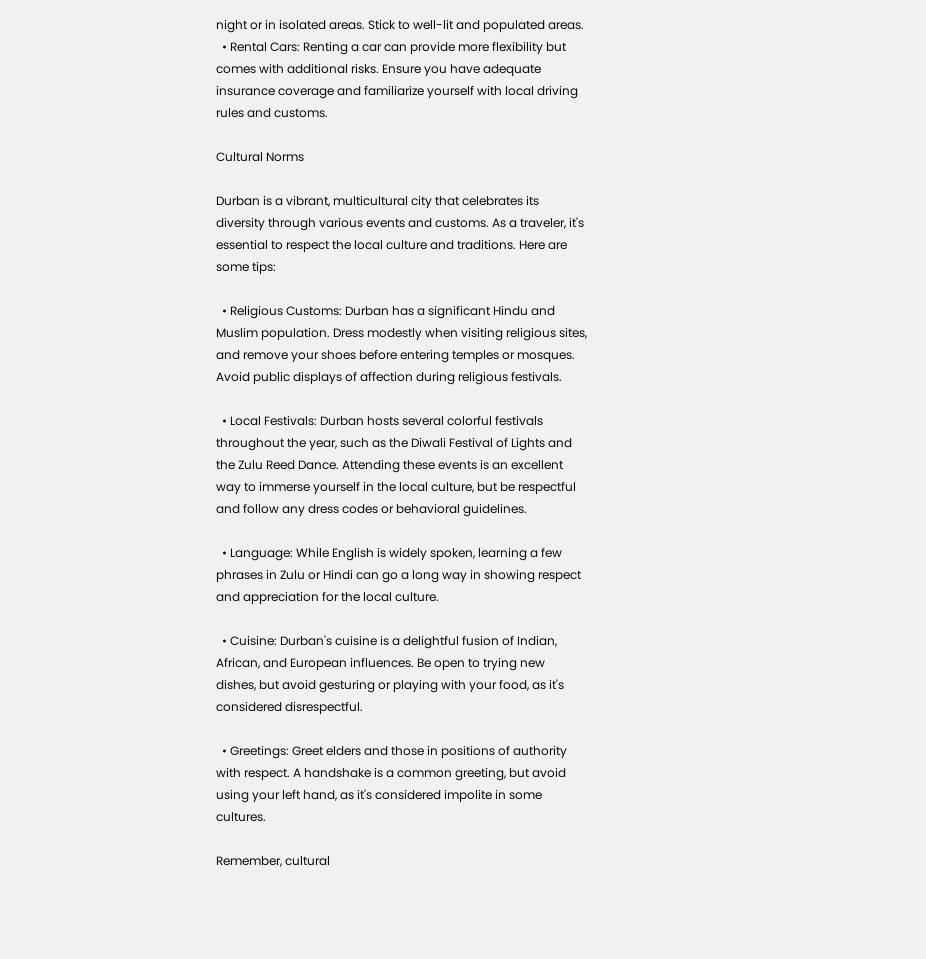night or in isolated areas. Stick to well-lit and populated areas.
  • Rental Cars: Renting a car can provide more flexibility but comes with additional risks. Ensure you have adequate insurance coverage and familiarize yourself with local driving rules and customs.

Cultural Norms

Durban is a vibrant, multicultural city that celebrates its diversity through various events and customs. As a traveler, it's essential to respect the local culture and traditions. Here are some tips:

  • Religious Customs: Durban has a significant Hindu and Muslim population. Dress modestly when visiting religious sites, and remove your shoes before entering temples or mosques. Avoid public displays of affection during religious festivals.

  • Local Festivals: Durban hosts several colorful festivals throughout the year, such as the Diwali Festival of Lights and the Zulu Reed Dance. Attending these events is an excellent way to immerse yourself in the local culture, but be respectful and follow any dress codes or behavioral guidelines.

  • Language: While English is widely spoken, learning a few phrases in Zulu or Hindi can go a long way in showing respect and appreciation for the local culture.

  • Cuisine: Durban's cuisine is a delightful fusion of Indian, African, and European influences. Be open to trying new dishes, but avoid gesturing or playing with your food, as it's considered disrespectful.

  • Greetings: Greet elders and those in positions of authority with respect. A handshake is a common greeting, but avoid using your left hand, as it's considered impolite in some cultures.

Remember, cultural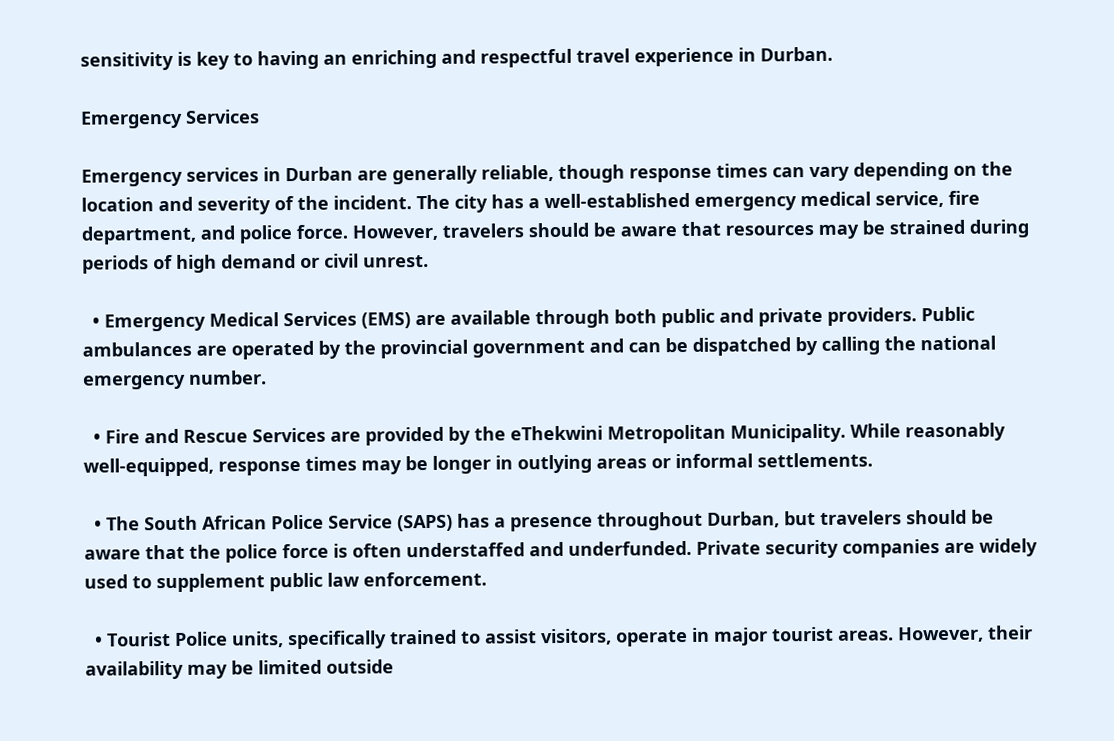sensitivity is key to having an enriching and respectful travel experience in Durban.

Emergency Services

Emergency services in Durban are generally reliable, though response times can vary depending on the location and severity of the incident. The city has a well-established emergency medical service, fire department, and police force. However, travelers should be aware that resources may be strained during periods of high demand or civil unrest.

  • Emergency Medical Services (EMS) are available through both public and private providers. Public ambulances are operated by the provincial government and can be dispatched by calling the national emergency number.

  • Fire and Rescue Services are provided by the eThekwini Metropolitan Municipality. While reasonably well-equipped, response times may be longer in outlying areas or informal settlements.

  • The South African Police Service (SAPS) has a presence throughout Durban, but travelers should be aware that the police force is often understaffed and underfunded. Private security companies are widely used to supplement public law enforcement.

  • Tourist Police units, specifically trained to assist visitors, operate in major tourist areas. However, their availability may be limited outside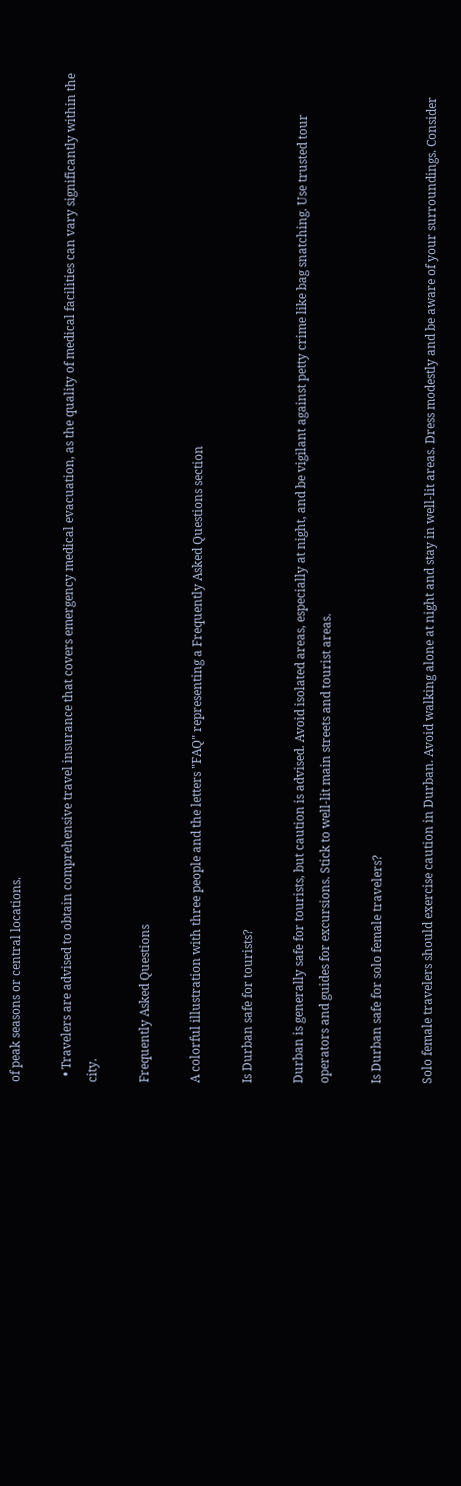of peak seasons or central locations.

  • Travelers are advised to obtain comprehensive travel insurance that covers emergency medical evacuation, as the quality of medical facilities can vary significantly within the city.

Frequently Asked Questions

A colorful illustration with three people and the letters "FAQ" representing a Frequently Asked Questions section

Is Durban safe for tourists?

Durban is generally safe for tourists, but caution is advised. Avoid isolated areas, especially at night, and be vigilant against petty crime like bag snatching. Use trusted tour operators and guides for excursions. Stick to well-lit main streets and tourist areas.

Is Durban safe for solo female travelers?

Solo female travelers should exercise caution in Durban. Avoid walking alone at night and stay in well-lit areas. Dress modestly and be aware of your surroundings. Consider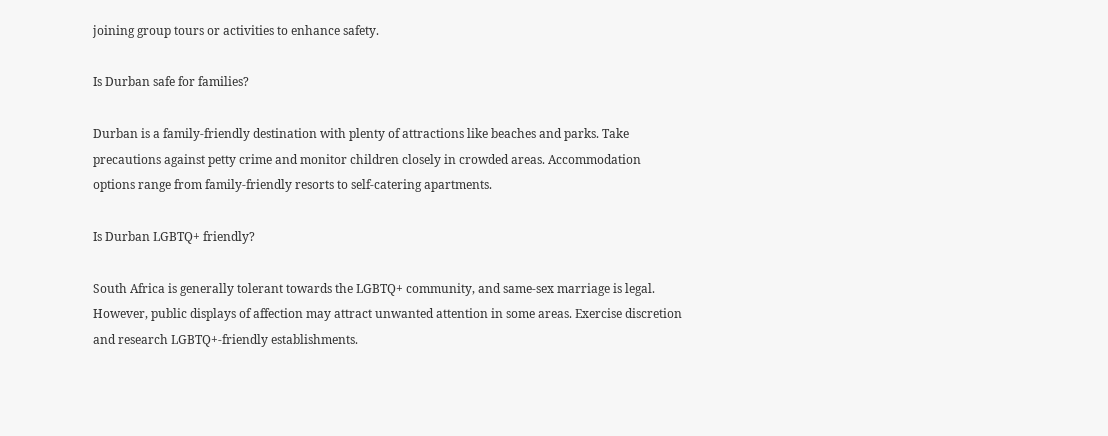joining group tours or activities to enhance safety.

Is Durban safe for families?

Durban is a family-friendly destination with plenty of attractions like beaches and parks. Take precautions against petty crime and monitor children closely in crowded areas. Accommodation options range from family-friendly resorts to self-catering apartments.

Is Durban LGBTQ+ friendly?

South Africa is generally tolerant towards the LGBTQ+ community, and same-sex marriage is legal. However, public displays of affection may attract unwanted attention in some areas. Exercise discretion and research LGBTQ+-friendly establishments.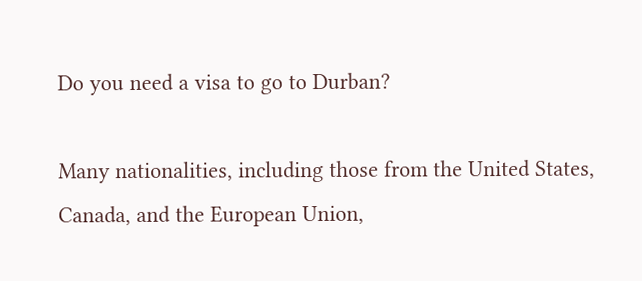Do you need a visa to go to Durban?

Many nationalities, including those from the United States, Canada, and the European Union,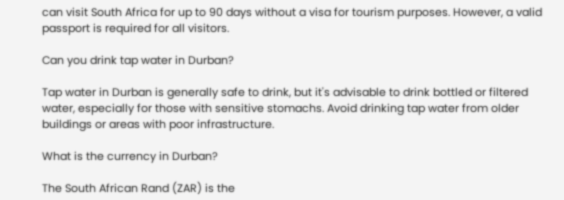can visit South Africa for up to 90 days without a visa for tourism purposes. However, a valid passport is required for all visitors.

Can you drink tap water in Durban?

Tap water in Durban is generally safe to drink, but it's advisable to drink bottled or filtered water, especially for those with sensitive stomachs. Avoid drinking tap water from older buildings or areas with poor infrastructure.

What is the currency in Durban?

The South African Rand (ZAR) is the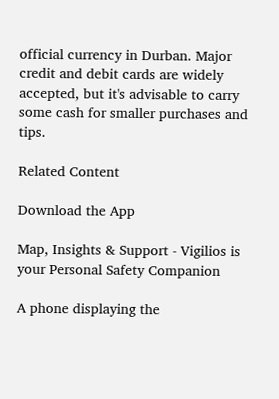official currency in Durban. Major credit and debit cards are widely accepted, but it's advisable to carry some cash for smaller purchases and tips.

Related Content

Download the App

Map, Insights & Support - Vigilios is your Personal Safety Companion

A phone displaying the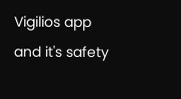Vigilios app and it's safety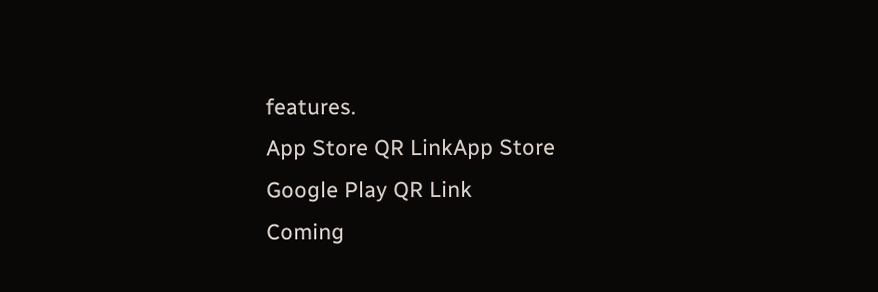features.
App Store QR LinkApp Store
Google Play QR Link
Coming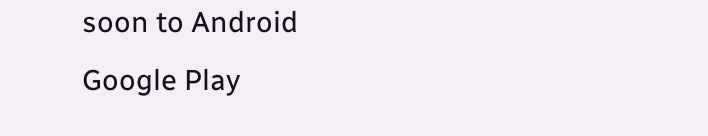soon to Android
Google Play